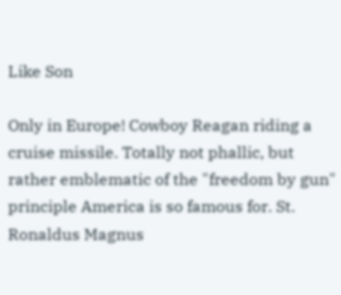Like Son

Only in Europe! Cowboy Reagan riding a cruise missile. Totally not phallic, but rather emblematic of the "freedom by gun" principle America is so famous for. St. Ronaldus Magnus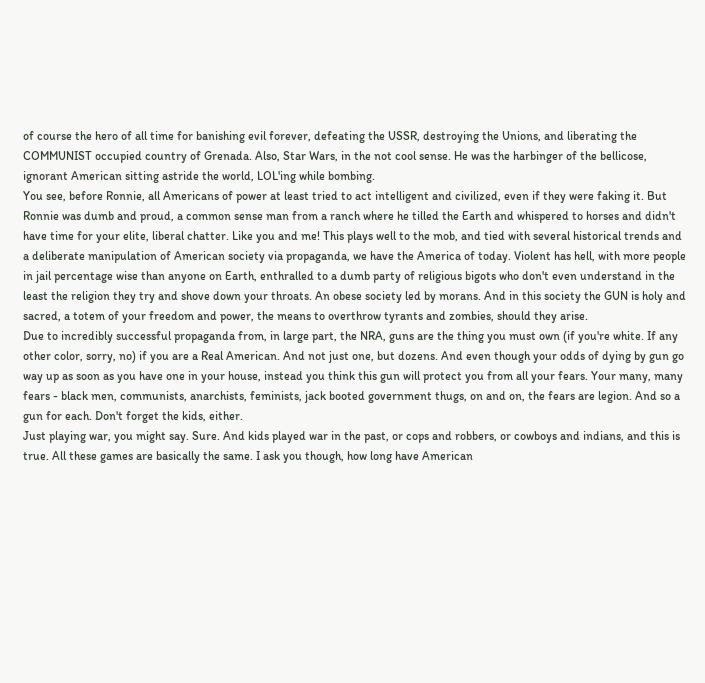of course the hero of all time for banishing evil forever, defeating the USSR, destroying the Unions, and liberating the COMMUNIST occupied country of Grenada. Also, Star Wars, in the not cool sense. He was the harbinger of the bellicose, ignorant American sitting astride the world, LOL'ing while bombing.
You see, before Ronnie, all Americans of power at least tried to act intelligent and civilized, even if they were faking it. But Ronnie was dumb and proud, a common sense man from a ranch where he tilled the Earth and whispered to horses and didn't have time for your elite, liberal chatter. Like you and me! This plays well to the mob, and tied with several historical trends and a deliberate manipulation of American society via propaganda, we have the America of today. Violent has hell, with more people in jail percentage wise than anyone on Earth, enthralled to a dumb party of religious bigots who don't even understand in the least the religion they try and shove down your throats. An obese society led by morans. And in this society the GUN is holy and sacred, a totem of your freedom and power, the means to overthrow tyrants and zombies, should they arise.
Due to incredibly successful propaganda from, in large part, the NRA, guns are the thing you must own (if you're white. If any other color, sorry, no) if you are a Real American. And not just one, but dozens. And even though your odds of dying by gun go way up as soon as you have one in your house, instead you think this gun will protect you from all your fears. Your many, many fears - black men, communists, anarchists, feminists, jack booted government thugs, on and on, the fears are legion. And so a gun for each. Don't forget the kids, either.
Just playing war, you might say. Sure. And kids played war in the past, or cops and robbers, or cowboys and indians, and this is true. All these games are basically the same. I ask you though, how long have American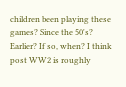children been playing these games? Since the 50's? Earlier? If so, when? I think post WW2 is roughly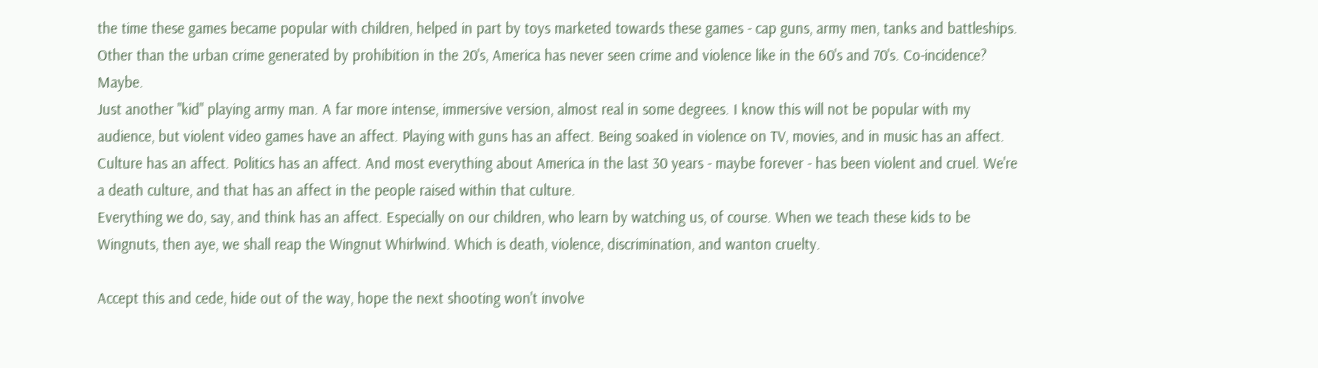the time these games became popular with children, helped in part by toys marketed towards these games - cap guns, army men, tanks and battleships. Other than the urban crime generated by prohibition in the 20's, America has never seen crime and violence like in the 60's and 70's. Co-incidence? Maybe.
Just another "kid" playing army man. A far more intense, immersive version, almost real in some degrees. I know this will not be popular with my audience, but violent video games have an affect. Playing with guns has an affect. Being soaked in violence on TV, movies, and in music has an affect. Culture has an affect. Politics has an affect. And most everything about America in the last 30 years - maybe forever - has been violent and cruel. We're a death culture, and that has an affect in the people raised within that culture.
Everything we do, say, and think has an affect. Especially on our children, who learn by watching us, of course. When we teach these kids to be Wingnuts, then aye, we shall reap the Wingnut Whirlwind. Which is death, violence, discrimination, and wanton cruelty.

Accept this and cede, hide out of the way, hope the next shooting won't involve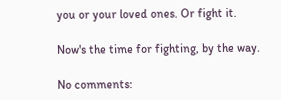you or your loved ones. Or fight it.

Now's the time for fighting, by the way.

No comments: